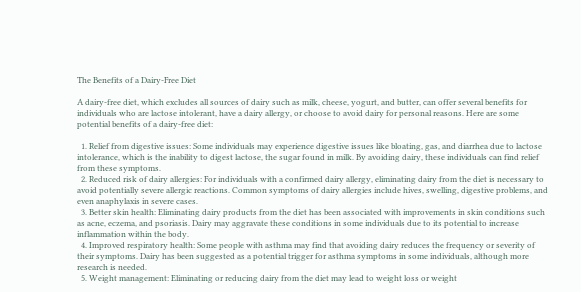The Benefits of a Dairy-Free Diet

A dairy-free diet, which excludes all sources of dairy such as milk, cheese, yogurt, and butter, can offer several benefits for individuals who are lactose intolerant, have a dairy allergy, or choose to avoid dairy for personal reasons. Here are some potential benefits of a dairy-free diet:

  1. Relief from digestive issues: Some individuals may experience digestive issues like bloating, gas, and diarrhea due to lactose intolerance, which is the inability to digest lactose, the sugar found in milk. By avoiding dairy, these individuals can find relief from these symptoms.
  2. Reduced risk of dairy allergies: For individuals with a confirmed dairy allergy, eliminating dairy from the diet is necessary to avoid potentially severe allergic reactions. Common symptoms of dairy allergies include hives, swelling, digestive problems, and even anaphylaxis in severe cases.
  3. Better skin health: Eliminating dairy products from the diet has been associated with improvements in skin conditions such as acne, eczema, and psoriasis. Dairy may aggravate these conditions in some individuals due to its potential to increase inflammation within the body.
  4. Improved respiratory health: Some people with asthma may find that avoiding dairy reduces the frequency or severity of their symptoms. Dairy has been suggested as a potential trigger for asthma symptoms in some individuals, although more research is needed.
  5. Weight management: Eliminating or reducing dairy from the diet may lead to weight loss or weight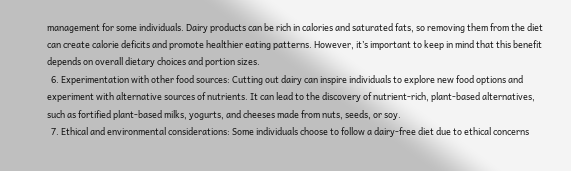management for some individuals. Dairy products can be rich in calories and saturated fats, so removing them from the diet can create calorie deficits and promote healthier eating patterns. However, it’s important to keep in mind that this benefit depends on overall dietary choices and portion sizes.
  6. Experimentation with other food sources: Cutting out dairy can inspire individuals to explore new food options and experiment with alternative sources of nutrients. It can lead to the discovery of nutrient-rich, plant-based alternatives, such as fortified plant-based milks, yogurts, and cheeses made from nuts, seeds, or soy.
  7. Ethical and environmental considerations: Some individuals choose to follow a dairy-free diet due to ethical concerns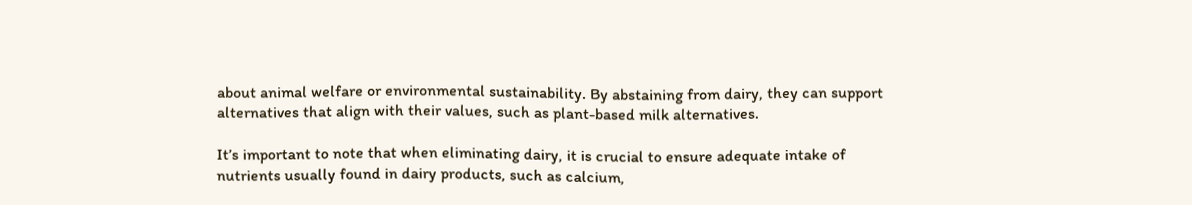about animal welfare or environmental sustainability. By abstaining from dairy, they can support alternatives that align with their values, such as plant-based milk alternatives.

It’s important to note that when eliminating dairy, it is crucial to ensure adequate intake of nutrients usually found in dairy products, such as calcium,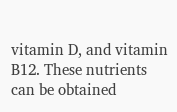vitamin D, and vitamin B12. These nutrients can be obtained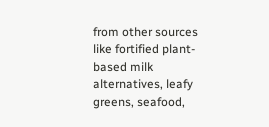from other sources like fortified plant-based milk alternatives, leafy greens, seafood,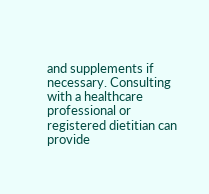and supplements if necessary. Consulting with a healthcare professional or registered dietitian can provide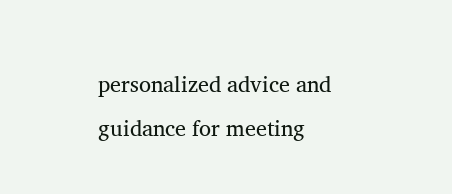personalized advice and guidance for meeting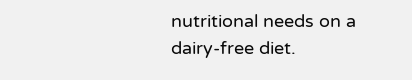nutritional needs on a dairy-free diet.